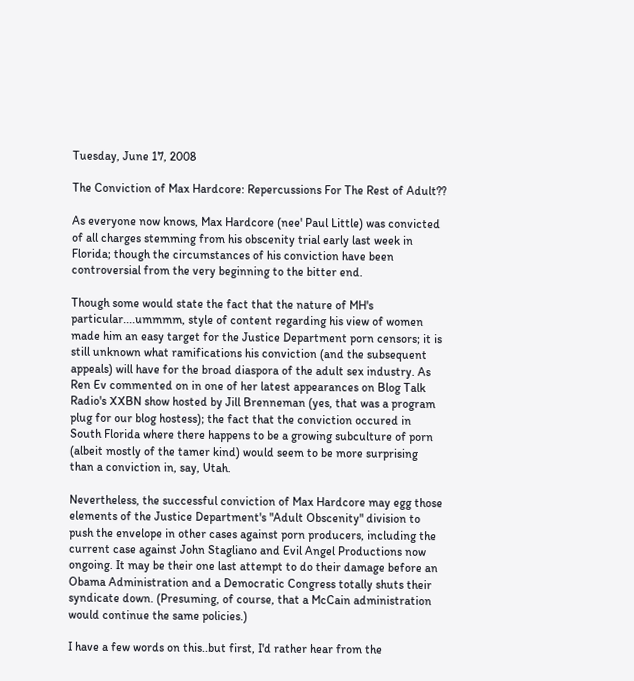Tuesday, June 17, 2008

The Conviction of Max Hardcore: Repercussions For The Rest of Adult??

As everyone now knows, Max Hardcore (nee' Paul Little) was convicted of all charges stemming from his obscenity trial early last week in Florida; though the circumstances of his conviction have been controversial from the very beginning to the bitter end.

Though some would state the fact that the nature of MH's particular....ummmm, style of content regarding his view of women made him an easy target for the Justice Department porn censors; it is still unknown what ramifications his conviction (and the subsequent appeals) will have for the broad diaspora of the adult sex industry. As Ren Ev commented on in one of her latest appearances on Blog Talk Radio's XXBN show hosted by Jill Brenneman (yes, that was a program plug for our blog hostess); the fact that the conviction occured in South Florida where there happens to be a growing subculture of porn (albeit mostly of the tamer kind) would seem to be more surprising than a conviction in, say, Utah.

Nevertheless, the successful conviction of Max Hardcore may egg those elements of the Justice Department's "Adult Obscenity" division to push the envelope in other cases against porn producers, including the current case against John Stagliano and Evil Angel Productions now ongoing. It may be their one last attempt to do their damage before an Obama Administration and a Democratic Congress totally shuts their syndicate down. (Presuming, of course, that a McCain administration would continue the same policies.)

I have a few words on this..but first, I'd rather hear from the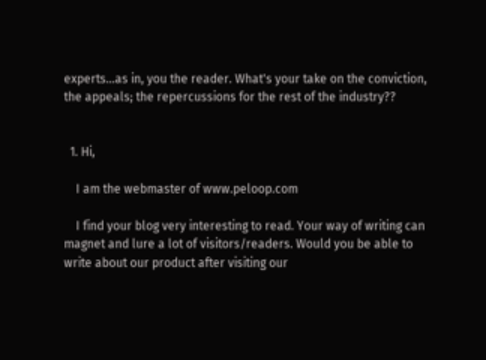experts...as in, you the reader. What's your take on the conviction, the appeals; the repercussions for the rest of the industry??


  1. Hi,

    I am the webmaster of www.peloop.com

    I find your blog very interesting to read. Your way of writing can magnet and lure a lot of visitors/readers. Would you be able to write about our product after visiting our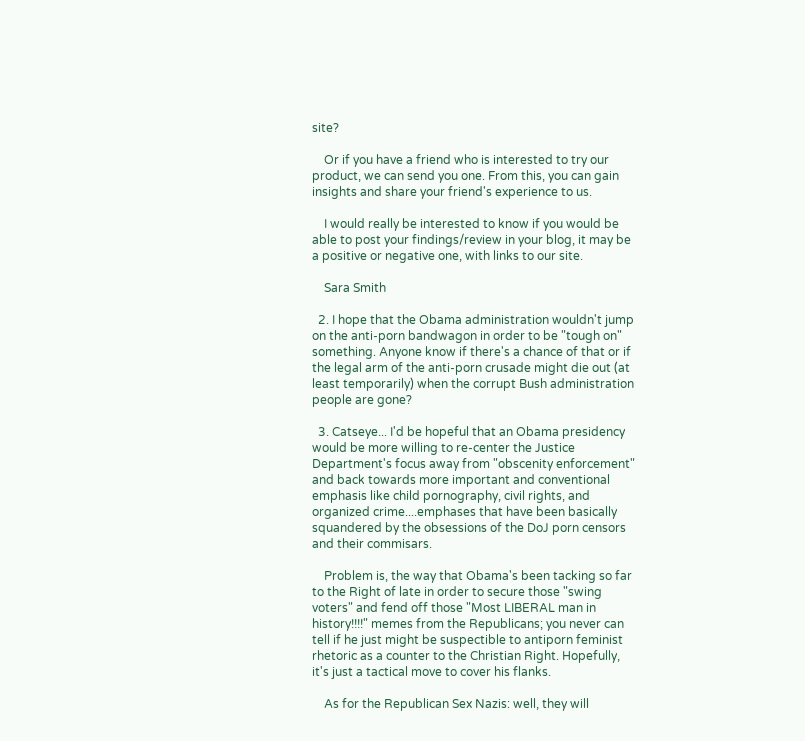site?

    Or if you have a friend who is interested to try our product, we can send you one. From this, you can gain insights and share your friend's experience to us.

    I would really be interested to know if you would be able to post your findings/review in your blog, it may be a positive or negative one, with links to our site.

    Sara Smith

  2. I hope that the Obama administration wouldn't jump on the anti-porn bandwagon in order to be "tough on" something. Anyone know if there's a chance of that or if the legal arm of the anti-porn crusade might die out (at least temporarily) when the corrupt Bush administration people are gone?

  3. Catseye... I'd be hopeful that an Obama presidency would be more willing to re-center the Justice Department's focus away from "obscenity enforcement" and back towards more important and conventional emphasis like child pornography, civil rights, and organized crime....emphases that have been basically squandered by the obsessions of the DoJ porn censors and their commisars.

    Problem is, the way that Obama's been tacking so far to the Right of late in order to secure those "swing voters" and fend off those "Most LIBERAL man in history!!!!" memes from the Republicans; you never can tell if he just might be suspectible to antiporn feminist rhetoric as a counter to the Christian Right. Hopefully, it's just a tactical move to cover his flanks.

    As for the Republican Sex Nazis: well, they will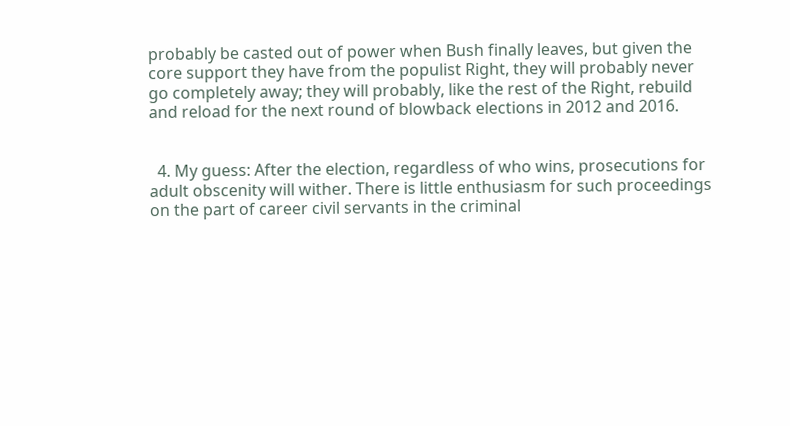probably be casted out of power when Bush finally leaves, but given the core support they have from the populist Right, they will probably never go completely away; they will probably, like the rest of the Right, rebuild and reload for the next round of blowback elections in 2012 and 2016.


  4. My guess: After the election, regardless of who wins, prosecutions for adult obscenity will wither. There is little enthusiasm for such proceedings on the part of career civil servants in the criminal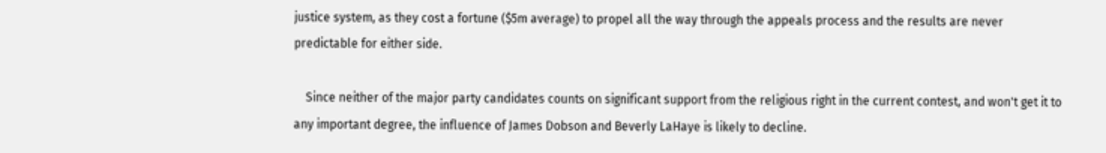justice system, as they cost a fortune ($5m average) to propel all the way through the appeals process and the results are never predictable for either side.

    Since neither of the major party candidates counts on significant support from the religious right in the current contest, and won't get it to any important degree, the influence of James Dobson and Beverly LaHaye is likely to decline.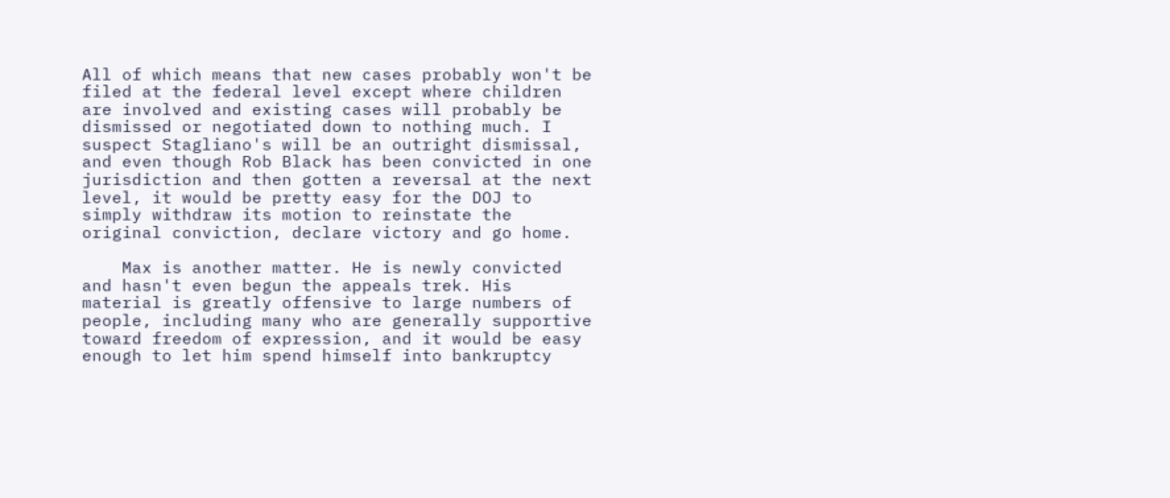All of which means that new cases probably won't be filed at the federal level except where children are involved and existing cases will probably be dismissed or negotiated down to nothing much. I suspect Stagliano's will be an outright dismissal, and even though Rob Black has been convicted in one jurisdiction and then gotten a reversal at the next level, it would be pretty easy for the DOJ to simply withdraw its motion to reinstate the original conviction, declare victory and go home.

    Max is another matter. He is newly convicted and hasn't even begun the appeals trek. His material is greatly offensive to large numbers of people, including many who are generally supportive toward freedom of expression, and it would be easy enough to let him spend himself into bankruptcy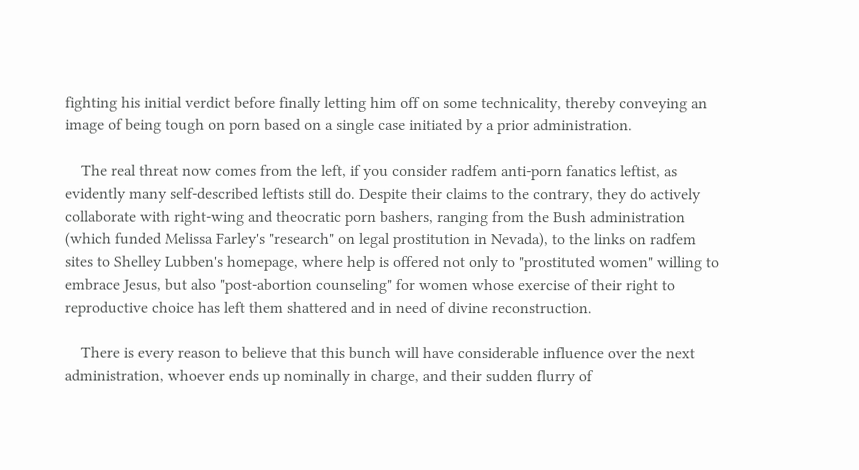fighting his initial verdict before finally letting him off on some technicality, thereby conveying an image of being tough on porn based on a single case initiated by a prior administration.

    The real threat now comes from the left, if you consider radfem anti-porn fanatics leftist, as evidently many self-described leftists still do. Despite their claims to the contrary, they do actively collaborate with right-wing and theocratic porn bashers, ranging from the Bush administration (which funded Melissa Farley's "research" on legal prostitution in Nevada), to the links on radfem sites to Shelley Lubben's homepage, where help is offered not only to "prostituted women" willing to embrace Jesus, but also "post-abortion counseling" for women whose exercise of their right to reproductive choice has left them shattered and in need of divine reconstruction.

    There is every reason to believe that this bunch will have considerable influence over the next administration, whoever ends up nominally in charge, and their sudden flurry of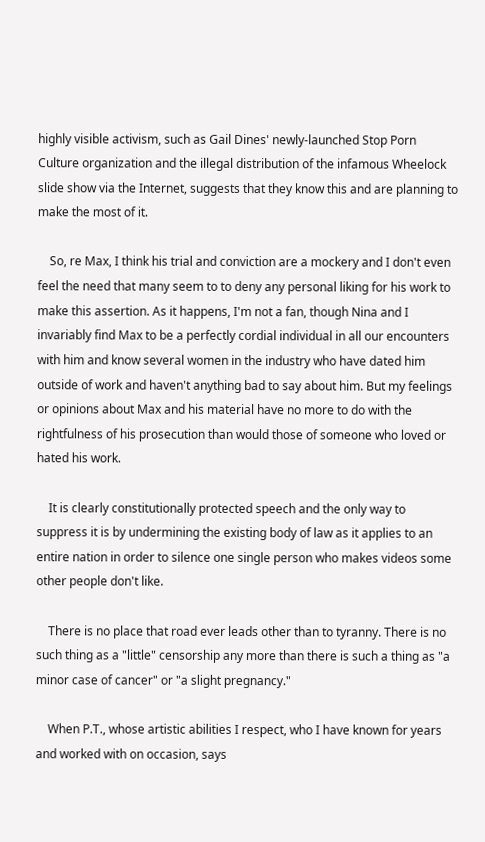highly visible activism, such as Gail Dines' newly-launched Stop Porn Culture organization and the illegal distribution of the infamous Wheelock slide show via the Internet, suggests that they know this and are planning to make the most of it.

    So, re Max, I think his trial and conviction are a mockery and I don't even feel the need that many seem to to deny any personal liking for his work to make this assertion. As it happens, I'm not a fan, though Nina and I invariably find Max to be a perfectly cordial individual in all our encounters with him and know several women in the industry who have dated him outside of work and haven't anything bad to say about him. But my feelings or opinions about Max and his material have no more to do with the rightfulness of his prosecution than would those of someone who loved or hated his work.

    It is clearly constitutionally protected speech and the only way to suppress it is by undermining the existing body of law as it applies to an entire nation in order to silence one single person who makes videos some other people don't like.

    There is no place that road ever leads other than to tyranny. There is no such thing as a "little" censorship any more than there is such a thing as "a minor case of cancer" or "a slight pregnancy."

    When P.T., whose artistic abilities I respect, who I have known for years and worked with on occasion, says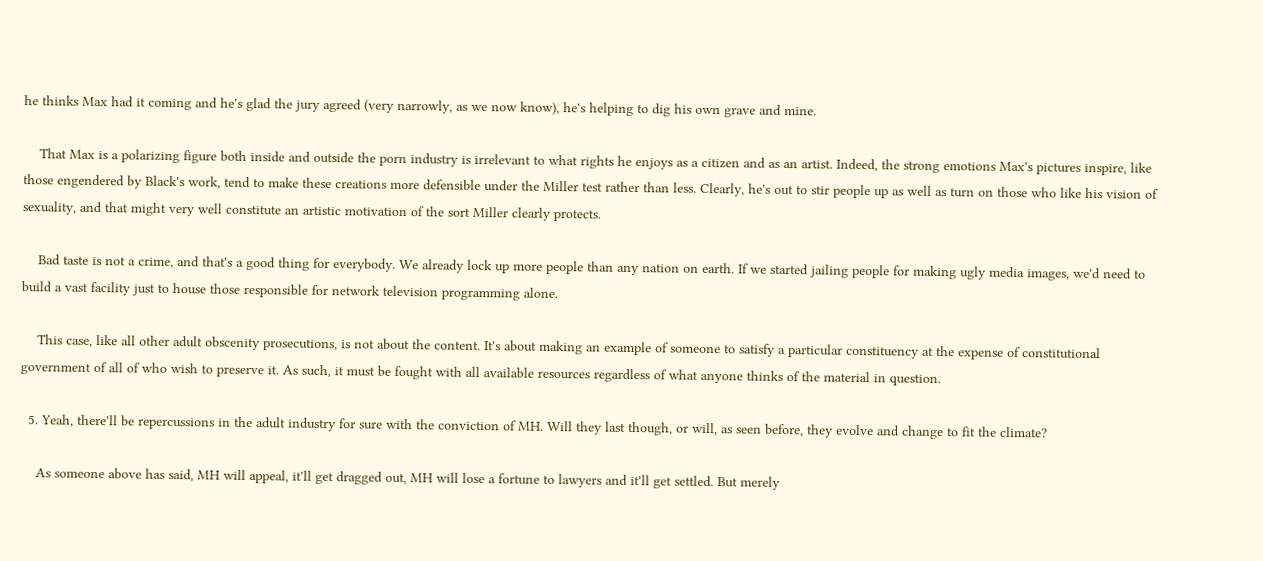he thinks Max had it coming and he's glad the jury agreed (very narrowly, as we now know), he's helping to dig his own grave and mine.

    That Max is a polarizing figure both inside and outside the porn industry is irrelevant to what rights he enjoys as a citizen and as an artist. Indeed, the strong emotions Max's pictures inspire, like those engendered by Black's work, tend to make these creations more defensible under the Miller test rather than less. Clearly, he's out to stir people up as well as turn on those who like his vision of sexuality, and that might very well constitute an artistic motivation of the sort Miller clearly protects.

    Bad taste is not a crime, and that's a good thing for everybody. We already lock up more people than any nation on earth. If we started jailing people for making ugly media images, we'd need to build a vast facility just to house those responsible for network television programming alone.

    This case, like all other adult obscenity prosecutions, is not about the content. It's about making an example of someone to satisfy a particular constituency at the expense of constitutional government of all of who wish to preserve it. As such, it must be fought with all available resources regardless of what anyone thinks of the material in question.

  5. Yeah, there'll be repercussions in the adult industry for sure with the conviction of MH. Will they last though, or will, as seen before, they evolve and change to fit the climate?

    As someone above has said, MH will appeal, it'll get dragged out, MH will lose a fortune to lawyers and it'll get settled. But merely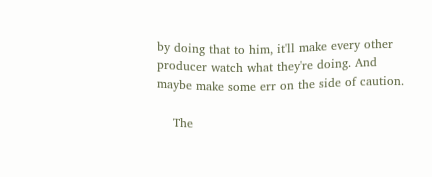by doing that to him, it'll make every other producer watch what they're doing. And maybe make some err on the side of caution.

    The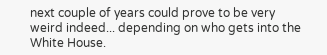next couple of years could prove to be very weird indeed... depending on who gets into the White House.